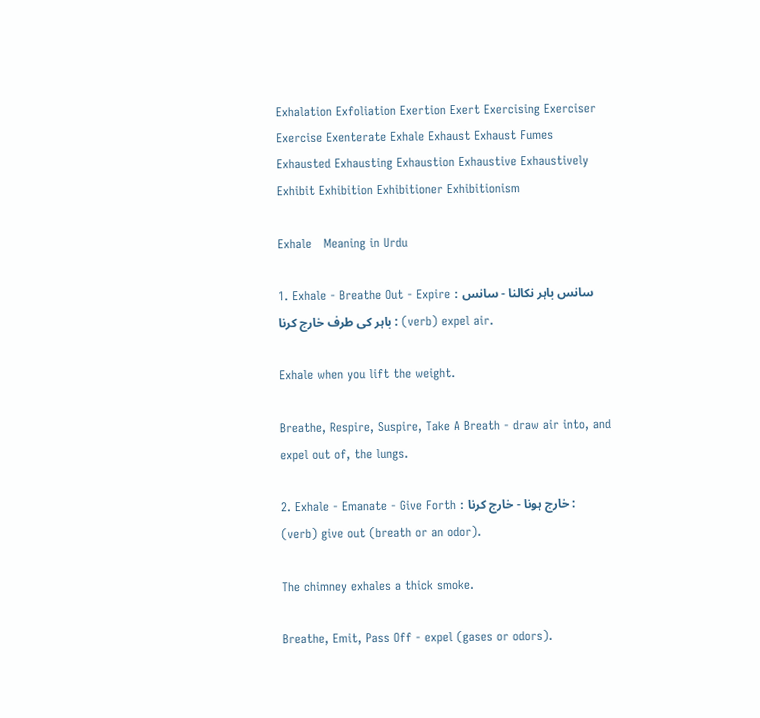Exhalation Exfoliation Exertion Exert Exercising Exerciser Exercise Exenterate Exhale Exhaust Exhaust Fumes Exhausted Exhausting Exhaustion Exhaustive Exhaustively Exhibit Exhibition Exhibitioner Exhibitionism

Exhale   Meaning in Urdu

1. Exhale - Breathe Out - Expire : سانس باہر نکالنا - سانس باہر کی طرف خارج کرنا : (verb) expel air.

Exhale when you lift the weight.

Breathe, Respire, Suspire, Take A Breath - draw air into, and expel out of, the lungs.

2. Exhale - Emanate - Give Forth : خارج ہونا - خارج کرنا : (verb) give out (breath or an odor).

The chimney exhales a thick smoke.

Breathe, Emit, Pass Off - expel (gases or odors).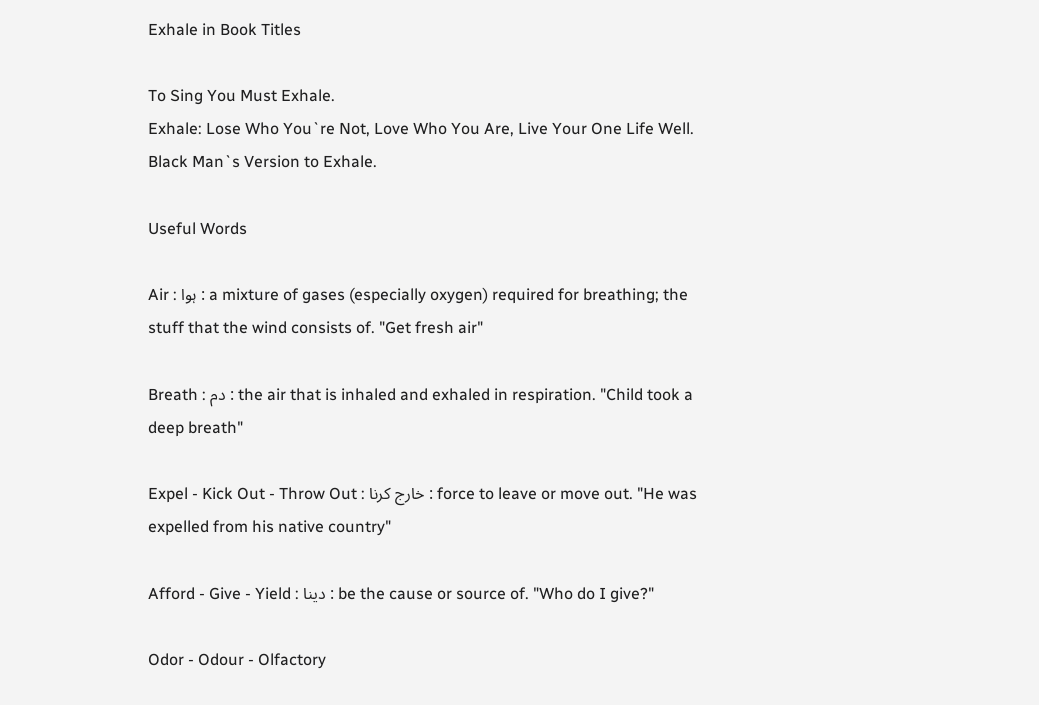Exhale in Book Titles

To Sing You Must Exhale.
Exhale: Lose Who You`re Not, Love Who You Are, Live Your One Life Well.
Black Man`s Version to Exhale.

Useful Words

Air : ہوا : a mixture of gases (especially oxygen) required for breathing; the stuff that the wind consists of. "Get fresh air"

Breath : دم : the air that is inhaled and exhaled in respiration. "Child took a deep breath"

Expel - Kick Out - Throw Out : خارج کرنا : force to leave or move out. "He was expelled from his native country"

Afford - Give - Yield : دینا : be the cause or source of. "Who do I give?"

Odor - Odour - Olfactory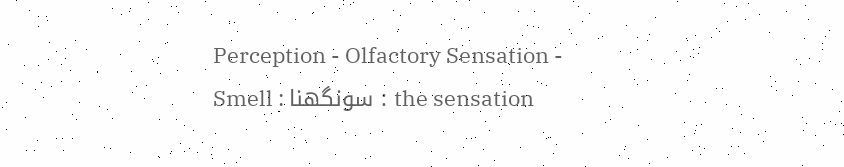Perception - Olfactory Sensation - Smell : سونگھنا : the sensation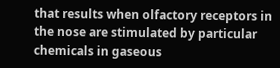that results when olfactory receptors in the nose are stimulated by particular chemicals in gaseous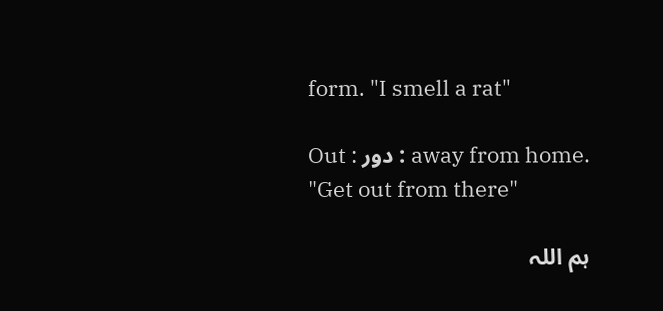form. "I smell a rat"

Out : دور : away from home. "Get out from there"

ہم اللہ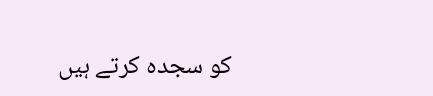کو سجدہ کرتے ہیں